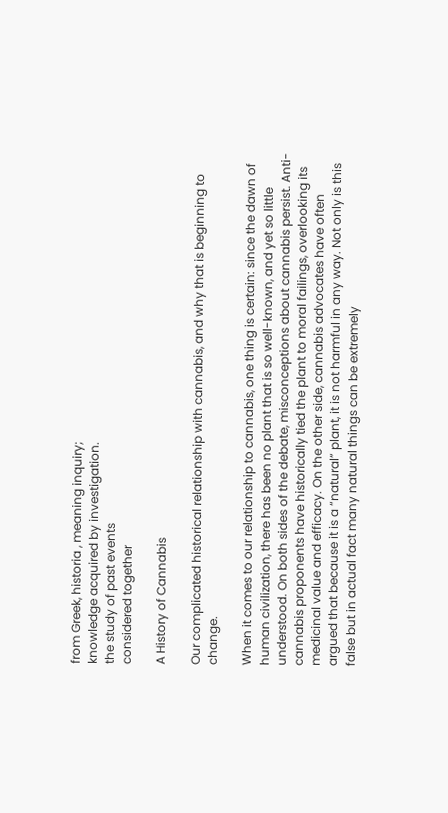from Greek, historia , meaning inquiry;
knowledge acquired by investigation.
the study of past events
considered together

A History of Cannabis

Our complicated historical relationship with cannabis, and why that is beginning to change.

When it comes to our relationship to cannabis, one thing is certain: since the dawn of human civilization, there has been no plant that is so well-known, and yet so little understood. On both sides of the debate, misconceptions about cannabis persist. Anti-cannabis proponents have historically tied the plant to moral failings, overlooking its medicinal value and efficacy. On the other side, cannabis advocates have often argued that because it is a “natural” plant, it is not harmful in any way. Not only is this false but in actual fact many natural things can be extremely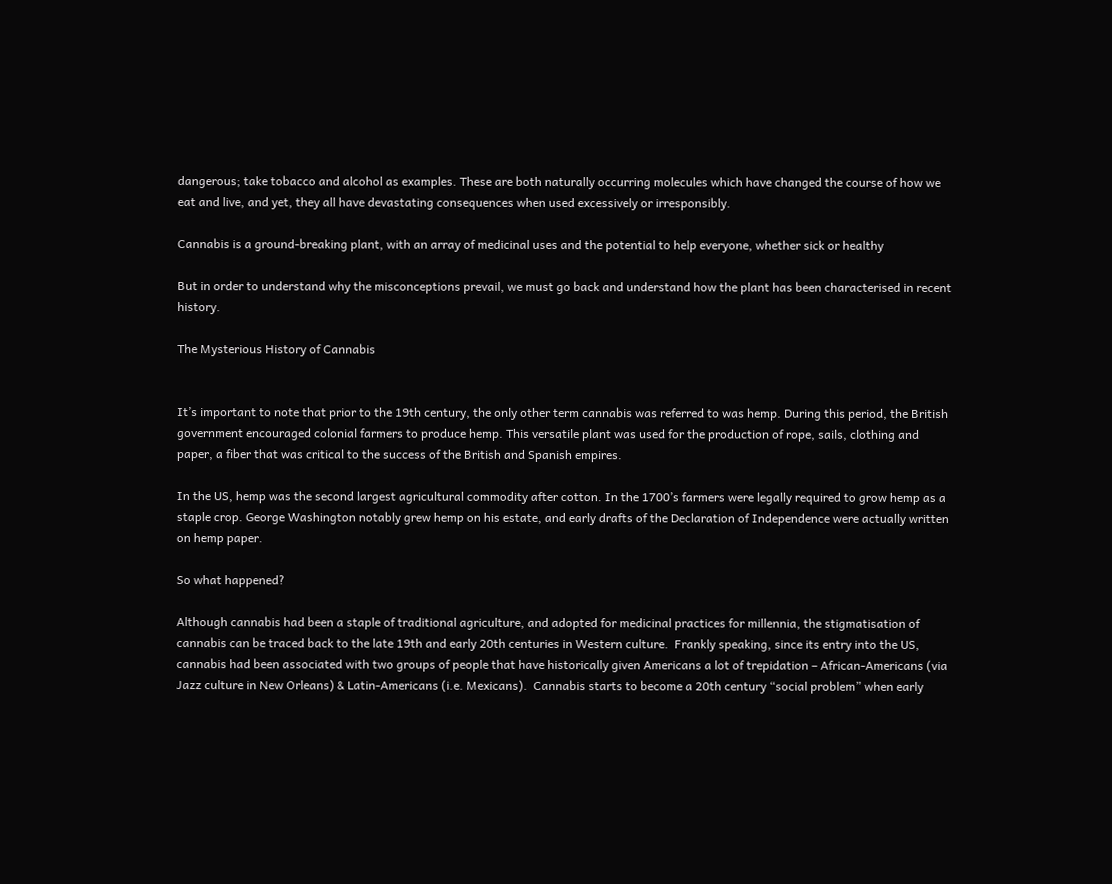dangerous; take tobacco and alcohol as examples. These are both naturally occurring molecules which have changed the course of how we eat and live, and yet, they all have devastating consequences when used excessively or irresponsibly.

Cannabis is a ground-breaking plant, with an array of medicinal uses and the potential to help everyone, whether sick or healthy

But in order to understand why the misconceptions prevail, we must go back and understand how the plant has been characterised in recent history.

The Mysterious History of Cannabis


It’s important to note that prior to the 19th century, the only other term cannabis was referred to was hemp. During this period, the British government encouraged colonial farmers to produce hemp. This versatile plant was used for the production of rope, sails, clothing and paper, a fiber that was critical to the success of the British and Spanish empires.

In the US, hemp was the second largest agricultural commodity after cotton. In the 1700’s farmers were legally required to grow hemp as a staple crop. George Washington notably grew hemp on his estate, and early drafts of the Declaration of Independence were actually written on hemp paper.

So what happened?

Although cannabis had been a staple of traditional agriculture, and adopted for medicinal practices for millennia, the stigmatisation of cannabis can be traced back to the late 19th and early 20th centuries in Western culture.  Frankly speaking, since its entry into the US, cannabis had been associated with two groups of people that have historically given Americans a lot of trepidation – African-Americans (via Jazz culture in New Orleans) & Latin-Americans (i.e. Mexicans).  Cannabis starts to become a 20th century “social problem” when early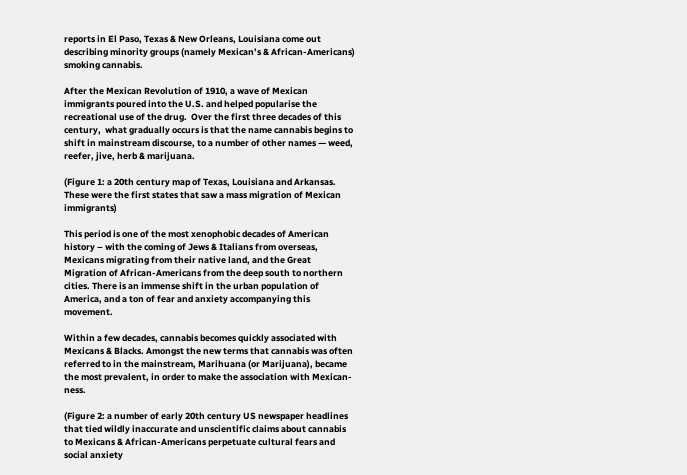reports in El Paso, Texas & New Orleans, Louisiana come out describing minority groups (namely Mexican’s & African-Americans) smoking cannabis.

After the Mexican Revolution of 1910, a wave of Mexican immigrants poured into the U.S. and helped popularise the recreational use of the drug.  Over the first three decades of this century,  what gradually occurs is that the name cannabis begins to shift in mainstream discourse, to a number of other names — weed, reefer, jive, herb & marijuana.

(Figure 1: a 20th century map of Texas, Louisiana and Arkansas. These were the first states that saw a mass migration of Mexican immigrants)

This period is one of the most xenophobic decades of American history – with the coming of Jews & Italians from overseas, Mexicans migrating from their native land, and the Great Migration of African-Americans from the deep south to northern cities. There is an immense shift in the urban population of America, and a ton of fear and anxiety accompanying this movement.

Within a few decades, cannabis becomes quickly associated with Mexicans & Blacks. Amongst the new terms that cannabis was often referred to in the mainstream, Marihuana (or Marijuana), became the most prevalent, in order to make the association with Mexican-ness.

(Figure 2: a number of early 20th century US newspaper headlines that tied wildly inaccurate and unscientific claims about cannabis to Mexicans & African-Americans perpetuate cultural fears and social anxiety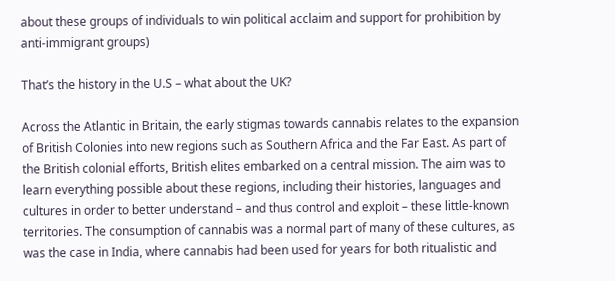about these groups of individuals to win political acclaim and support for prohibition by anti-immigrant groups)

That’s the history in the U.S – what about the UK?

Across the Atlantic in Britain, the early stigmas towards cannabis relates to the expansion of British Colonies into new regions such as Southern Africa and the Far East. As part of the British colonial efforts, British elites embarked on a central mission. The aim was to learn everything possible about these regions, including their histories, languages and cultures in order to better understand – and thus control and exploit – these little-known territories. The consumption of cannabis was a normal part of many of these cultures, as was the case in India, where cannabis had been used for years for both ritualistic and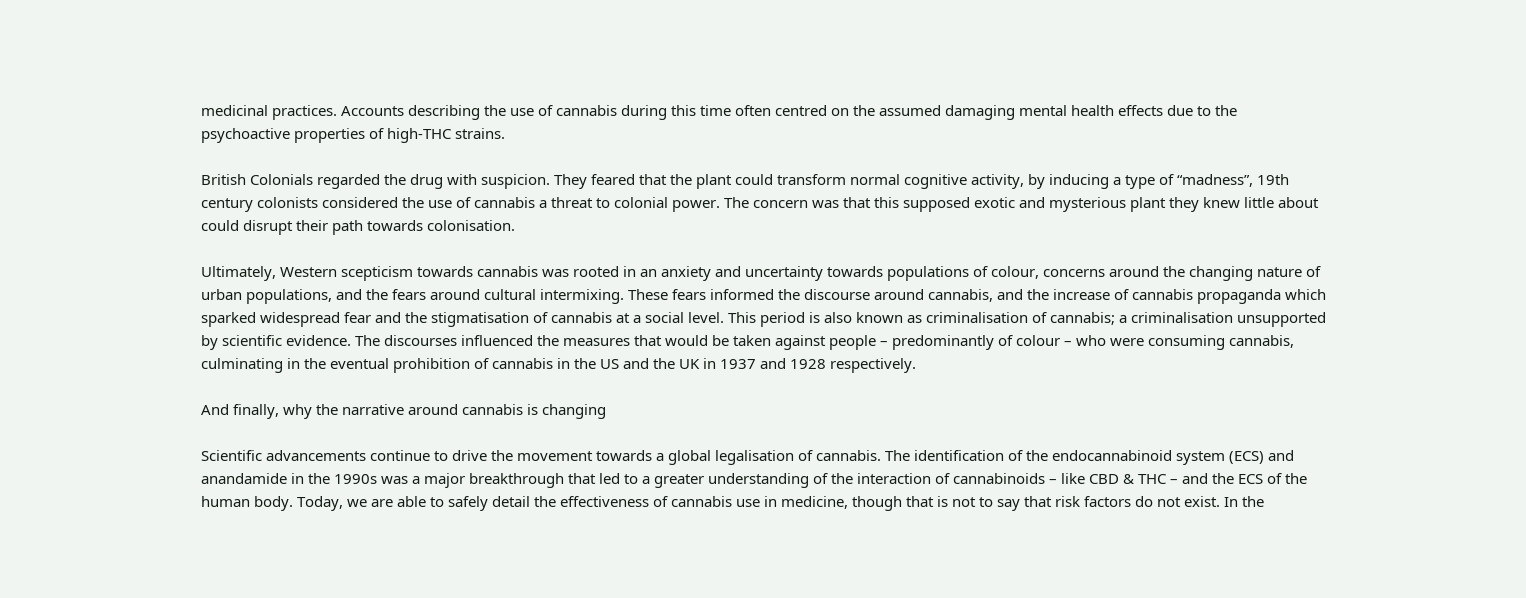medicinal practices. Accounts describing the use of cannabis during this time often centred on the assumed damaging mental health effects due to the psychoactive properties of high-THC strains.

British Colonials regarded the drug with suspicion. They feared that the plant could transform normal cognitive activity, by inducing a type of “madness”, 19th century colonists considered the use of cannabis a threat to colonial power. The concern was that this supposed exotic and mysterious plant they knew little about could disrupt their path towards colonisation.

Ultimately, Western scepticism towards cannabis was rooted in an anxiety and uncertainty towards populations of colour, concerns around the changing nature of urban populations, and the fears around cultural intermixing. These fears informed the discourse around cannabis, and the increase of cannabis propaganda which sparked widespread fear and the stigmatisation of cannabis at a social level. This period is also known as criminalisation of cannabis; a criminalisation unsupported by scientific evidence. The discourses influenced the measures that would be taken against people – predominantly of colour – who were consuming cannabis, culminating in the eventual prohibition of cannabis in the US and the UK in 1937 and 1928 respectively.

And finally, why the narrative around cannabis is changing

Scientific advancements continue to drive the movement towards a global legalisation of cannabis. The identification of the endocannabinoid system (ECS) and anandamide in the 1990s was a major breakthrough that led to a greater understanding of the interaction of cannabinoids – like CBD & THC – and the ECS of the human body. Today, we are able to safely detail the effectiveness of cannabis use in medicine, though that is not to say that risk factors do not exist. In the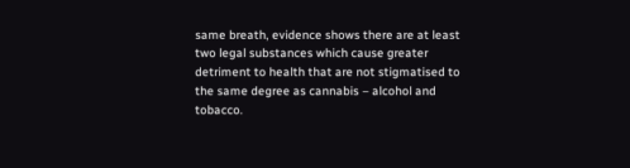same breath, evidence shows there are at least two legal substances which cause greater detriment to health that are not stigmatised to the same degree as cannabis – alcohol and tobacco.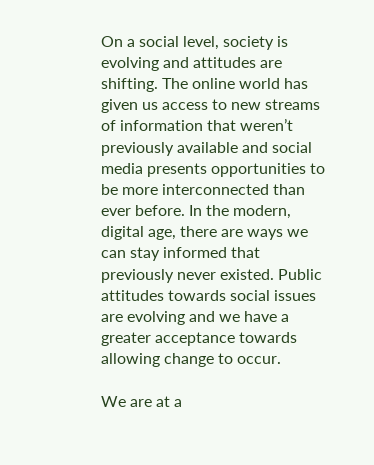On a social level, society is evolving and attitudes are shifting. The online world has given us access to new streams of information that weren’t previously available and social media presents opportunities to be more interconnected than ever before. In the modern, digital age, there are ways we can stay informed that previously never existed. Public attitudes towards social issues are evolving and we have a greater acceptance towards allowing change to occur.

We are at a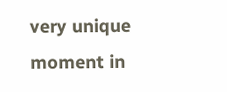very unique moment in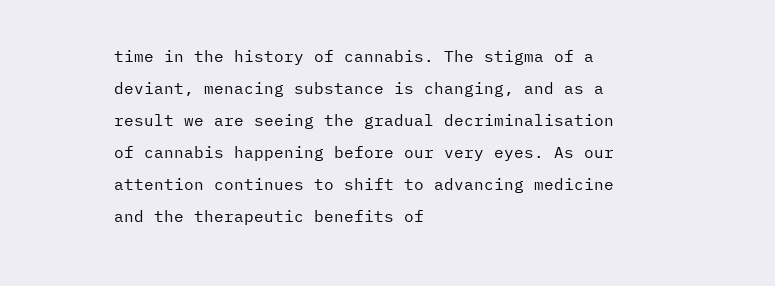time in the history of cannabis. The stigma of a deviant, menacing substance is changing, and as a result we are seeing the gradual decriminalisation of cannabis happening before our very eyes. As our attention continues to shift to advancing medicine and the therapeutic benefits of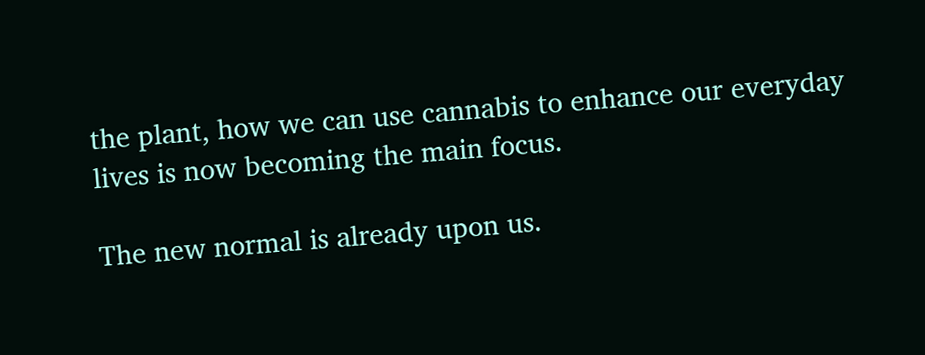the plant, how we can use cannabis to enhance our everyday lives is now becoming the main focus.

The new normal is already upon us.